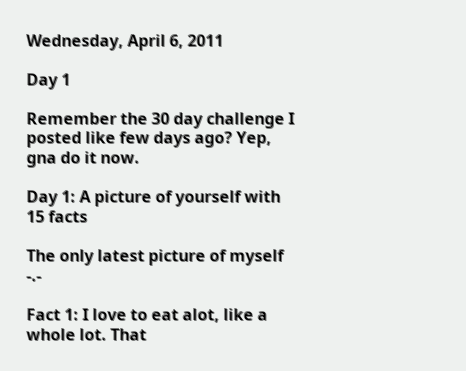Wednesday, April 6, 2011

Day 1

Remember the 30 day challenge I posted like few days ago? Yep, gna do it now.

Day 1: A picture of yourself with 15 facts

The only latest picture of myself -.-

Fact 1: I love to eat alot, like a whole lot. That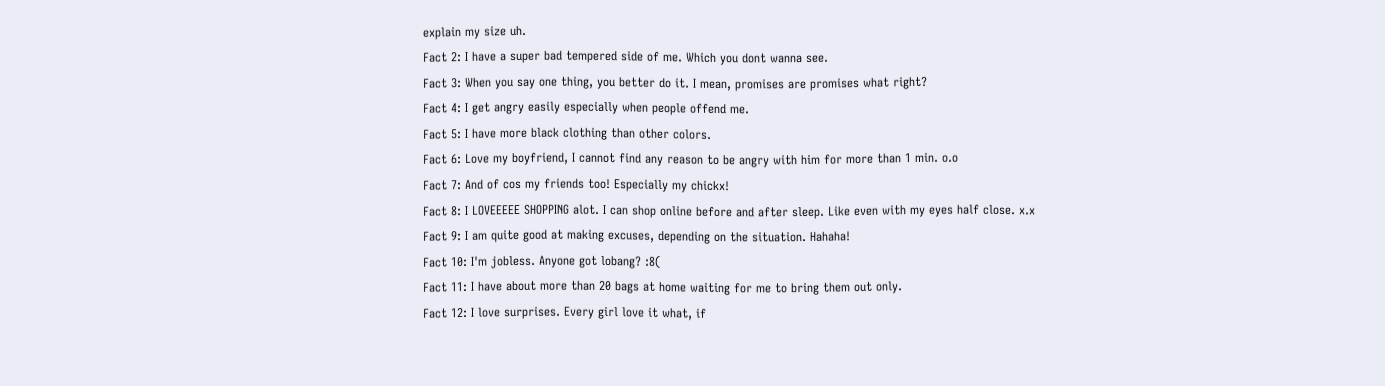explain my size uh.
Fact 2: I have a super bad tempered side of me. Which you dont wanna see.
Fact 3: When you say one thing, you better do it. I mean, promises are promises what right?
Fact 4: I get angry easily especially when people offend me.
Fact 5: I have more black clothing than other colors.
Fact 6: Love my boyfriend, I cannot find any reason to be angry with him for more than 1 min. o.o
Fact 7: And of cos my friends too! Especially my chickx!
Fact 8: I LOVEEEEE SHOPPING alot. I can shop online before and after sleep. Like even with my eyes half close. x.x
Fact 9: I am quite good at making excuses, depending on the situation. Hahaha!
Fact 10: I'm jobless. Anyone got lobang? :8(
Fact 11: I have about more than 20 bags at home waiting for me to bring them out only.
Fact 12: I love surprises. Every girl love it what, if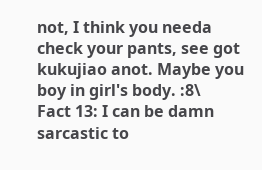not, I think you needa check your pants, see got kukujiao anot. Maybe you boy in girl's body. :8\
Fact 13: I can be damn sarcastic to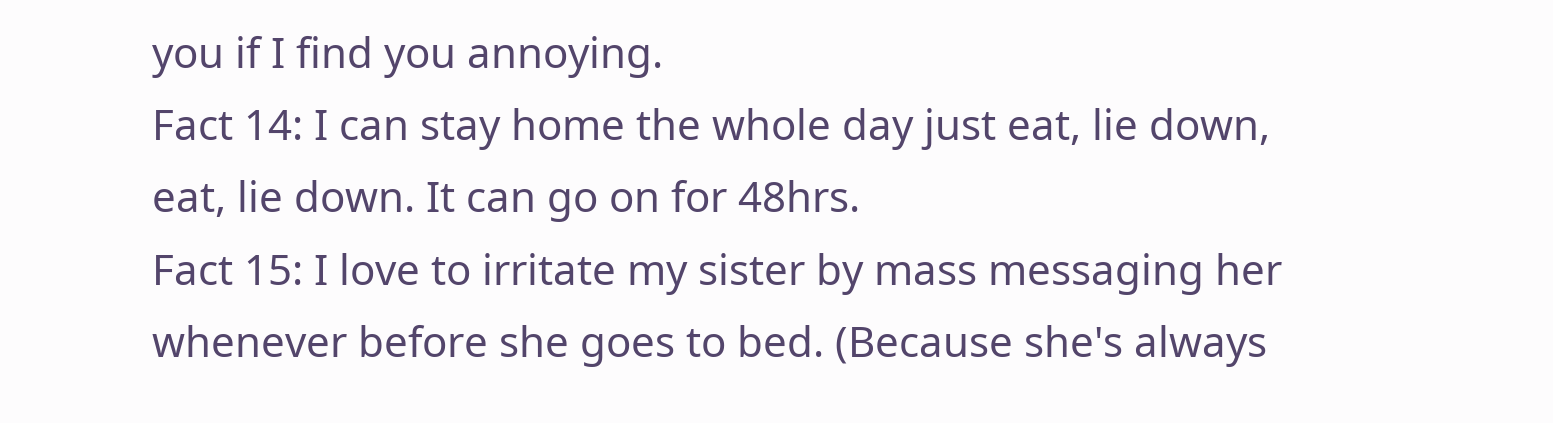you if I find you annoying.
Fact 14: I can stay home the whole day just eat, lie down, eat, lie down. It can go on for 48hrs.
Fact 15: I love to irritate my sister by mass messaging her whenever before she goes to bed. (Because she's always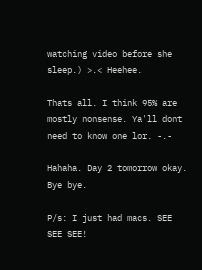watching video before she sleep.) >.< Heehee.

Thats all. I think 95% are mostly nonsense. Ya'll dont need to know one lor. -.-

Hahaha. Day 2 tomorrow okay. Bye bye.

P/s: I just had macs. SEE SEE SEE!